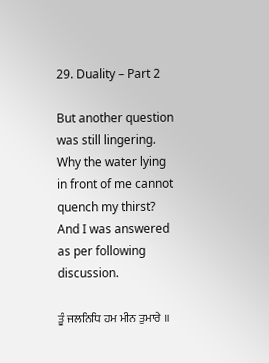29. Duality – Part 2

But another question was still lingering. Why the water lying in front of me cannot quench my thirst? And I was answered as per following discussion.

ਤੂੰ ਜਲਨਿਧਿ ਹਮ ਮੀਨ ਤੁਮਾਰੇ ॥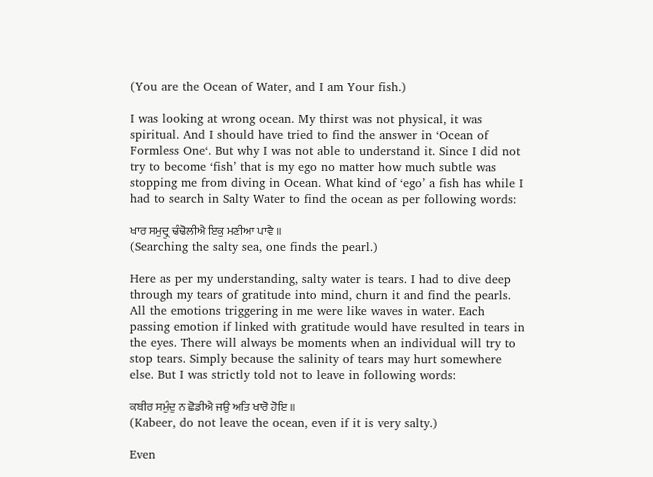(You are the Ocean of Water, and I am Your fish.)

I was looking at wrong ocean. My thirst was not physical, it was spiritual. And I should have tried to find the answer in ‘Ocean of Formless One‘. But why I was not able to understand it. Since I did not try to become ‘fish’ that is my ego no matter how much subtle was stopping me from diving in Ocean. What kind of ‘ego’ a fish has while I had to search in Salty Water to find the ocean as per following words:

ਖਾਰ ਸਮੁਦ੍ਰੁ ਢੰਢੋਲੀਐ ਇਕੁ ਮਣੀਆ ਪਾਵੈ ॥
(Searching the salty sea, one finds the pearl.)

Here as per my understanding, salty water is tears. I had to dive deep through my tears of gratitude into mind, churn it and find the pearls. All the emotions triggering in me were like waves in water. Each passing emotion if linked with gratitude would have resulted in tears in the eyes. There will always be moments when an individual will try to stop tears. Simply because the salinity of tears may hurt somewhere else. But I was strictly told not to leave in following words:

ਕਬੀਰ ਸਮੁੰਦੁ ਨ ਛੋਡੀਐ ਜਉ ਅਤਿ ਖਾਰੋ ਹੋਇ ॥
(Kabeer, do not leave the ocean, even if it is very salty.)

Even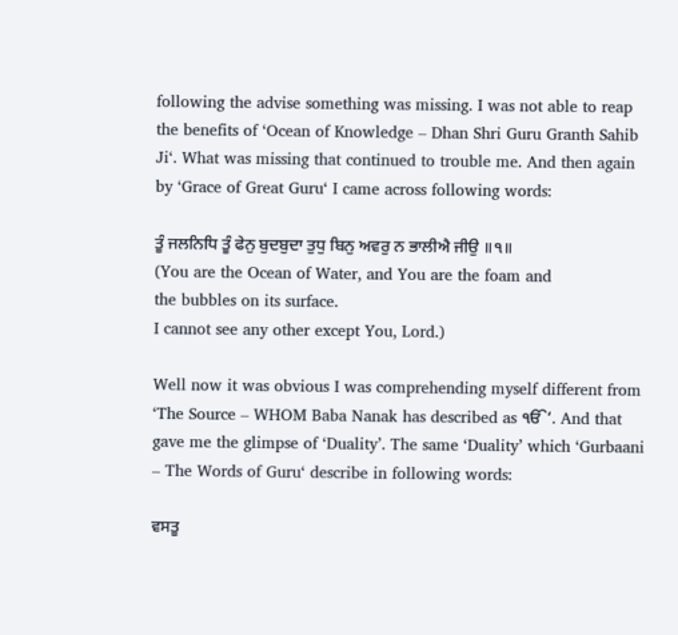following the advise something was missing. I was not able to reap the benefits of ‘Ocean of Knowledge – Dhan Shri Guru Granth Sahib Ji‘. What was missing that continued to trouble me. And then again by ‘Grace of Great Guru‘ I came across following words:

ਤੂੰ ਜਲਨਿਧਿ ਤੂੰ ਫੇਨੁ ਬੁਦਬੁਦਾ ਤੁਧੁ ਬਿਨੁ ਅਵਰੁ ਨ ਭਾਲੀਐ ਜੀਉ ॥੧॥
(You are the Ocean of Water, and You are the foam and
the bubbles on its surface.
I cannot see any other except You, Lord.)

Well now it was obvious I was comprehending myself different from ‘The Source – WHOM Baba Nanak has described as ੴ‘. And that gave me the glimpse of ‘Duality’. The same ‘Duality’ which ‘Gurbaani – The Words of Guru‘ describe in following words:

ਵਸਤੂ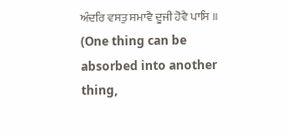ਅੰਦਰਿ ਵਸਤੁ ਸਮਾਵੈ ਦੂਜੀ ਹੋਵੈ ਪਾਸਿ ॥
(One thing can be absorbed into another thing,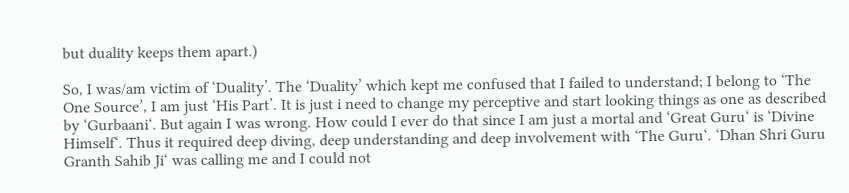but duality keeps them apart.)

So, I was/am victim of ‘Duality’. The ‘Duality’ which kept me confused that I failed to understand; I belong to ‘The One Source’, I am just ‘His Part’. It is just i need to change my perceptive and start looking things as one as described by ‘Gurbaani‘. But again I was wrong. How could I ever do that since I am just a mortal and ‘Great Guru‘ is ‘Divine Himself‘. Thus it required deep diving, deep understanding and deep involvement with ‘The Guru‘. ‘Dhan Shri Guru Granth Sahib Ji‘ was calling me and I could not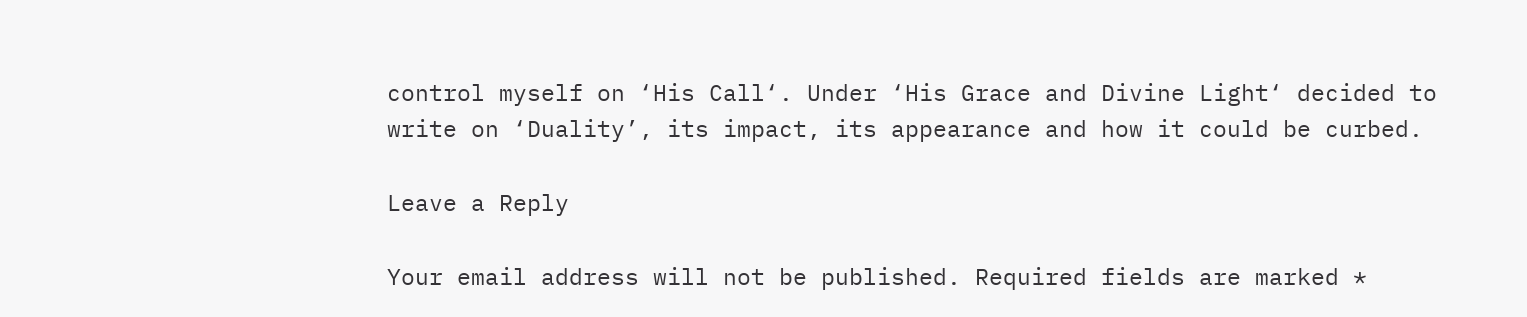control myself on ‘His Call‘. Under ‘His Grace and Divine Light‘ decided to write on ‘Duality’, its impact, its appearance and how it could be curbed.

Leave a Reply

Your email address will not be published. Required fields are marked *